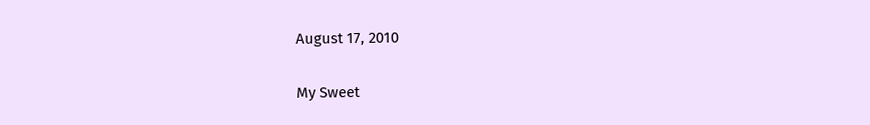August 17, 2010

My Sweet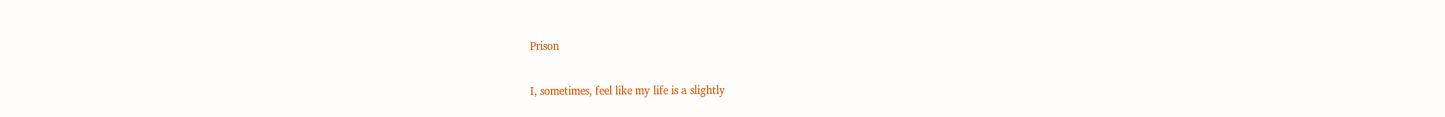Prison

I, sometimes, feel like my life is a slightly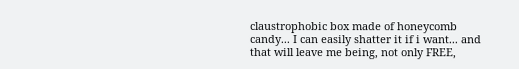claustrophobic box made of honeycomb candy... I can easily shatter it if i want... and that will leave me being, not only FREE,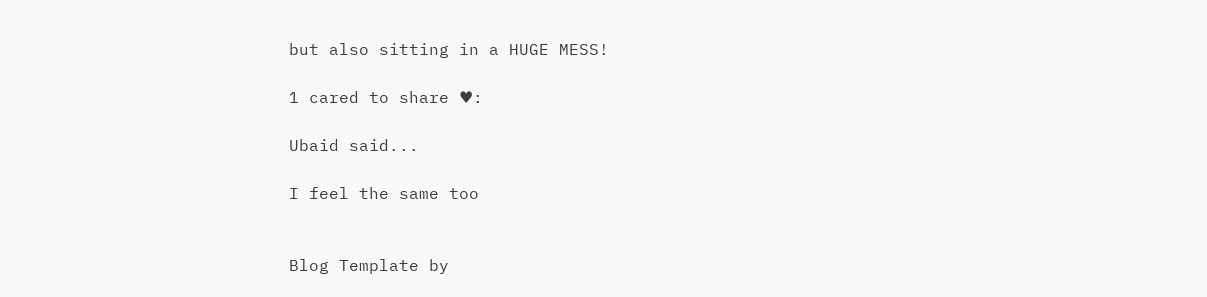but also sitting in a HUGE MESS!

1 cared to share ♥:

Ubaid said...

I feel the same too


Blog Template by